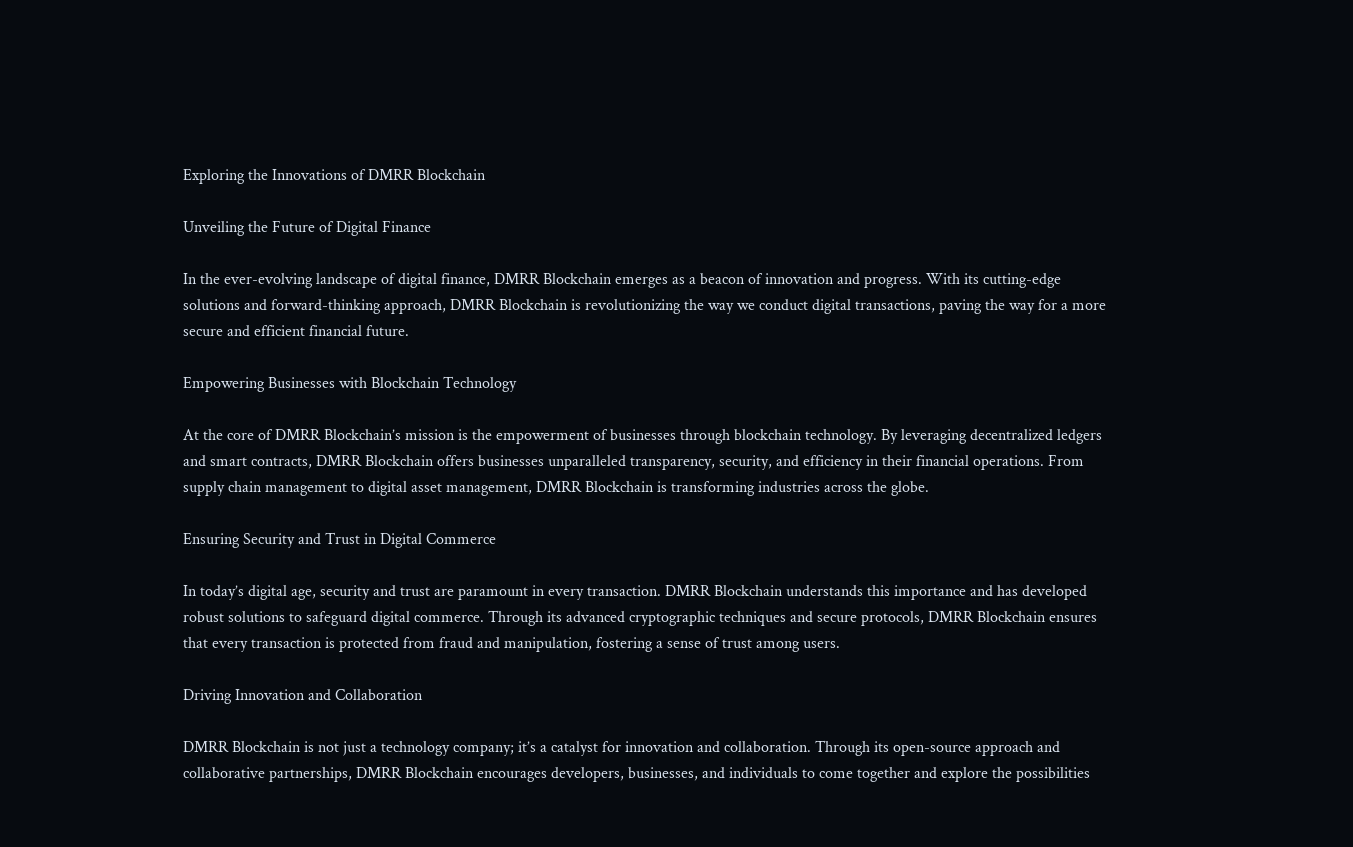Exploring the Innovations of DMRR Blockchain

Unveiling the Future of Digital Finance

In the ever-evolving landscape of digital finance, DMRR Blockchain emerges as a beacon of innovation and progress. With its cutting-edge solutions and forward-thinking approach, DMRR Blockchain is revolutionizing the way we conduct digital transactions, paving the way for a more secure and efficient financial future.

Empowering Businesses with Blockchain Technology

At the core of DMRR Blockchain’s mission is the empowerment of businesses through blockchain technology. By leveraging decentralized ledgers and smart contracts, DMRR Blockchain offers businesses unparalleled transparency, security, and efficiency in their financial operations. From supply chain management to digital asset management, DMRR Blockchain is transforming industries across the globe.

Ensuring Security and Trust in Digital Commerce

In today’s digital age, security and trust are paramount in every transaction. DMRR Blockchain understands this importance and has developed robust solutions to safeguard digital commerce. Through its advanced cryptographic techniques and secure protocols, DMRR Blockchain ensures that every transaction is protected from fraud and manipulation, fostering a sense of trust among users.

Driving Innovation and Collaboration

DMRR Blockchain is not just a technology company; it’s a catalyst for innovation and collaboration. Through its open-source approach and collaborative partnerships, DMRR Blockchain encourages developers, businesses, and individuals to come together and explore the possibilities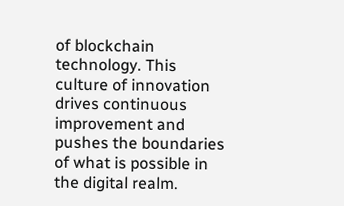of blockchain technology. This culture of innovation drives continuous improvement and pushes the boundaries of what is possible in the digital realm.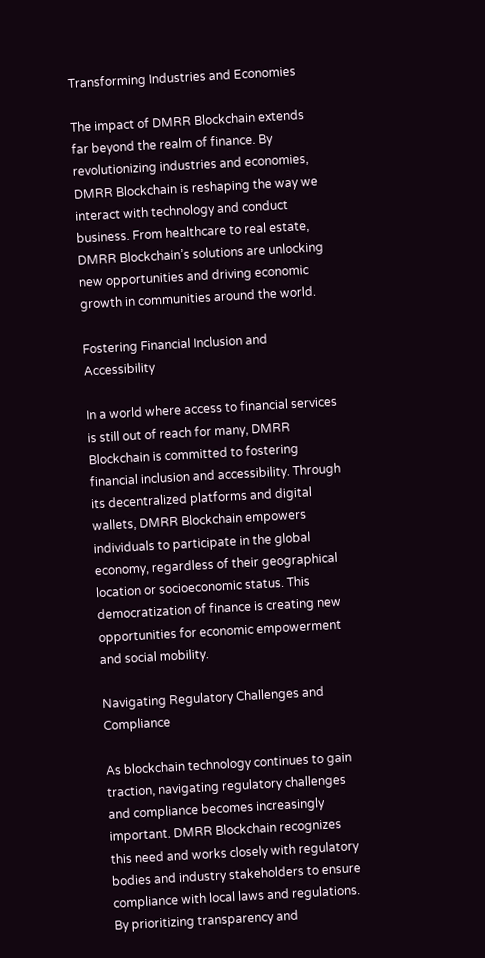Transforming Industries and Economies

The impact of DMRR Blockchain extends far beyond the realm of finance. By revolutionizing industries and economies, DMRR Blockchain is reshaping the way we interact with technology and conduct business. From healthcare to real estate, DMRR Blockchain’s solutions are unlocking new opportunities and driving economic growth in communities around the world.

Fostering Financial Inclusion and Accessibility

In a world where access to financial services is still out of reach for many, DMRR Blockchain is committed to fostering financial inclusion and accessibility. Through its decentralized platforms and digital wallets, DMRR Blockchain empowers individuals to participate in the global economy, regardless of their geographical location or socioeconomic status. This democratization of finance is creating new opportunities for economic empowerment and social mobility.

Navigating Regulatory Challenges and Compliance

As blockchain technology continues to gain traction, navigating regulatory challenges and compliance becomes increasingly important. DMRR Blockchain recognizes this need and works closely with regulatory bodies and industry stakeholders to ensure compliance with local laws and regulations. By prioritizing transparency and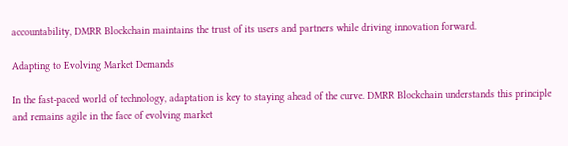accountability, DMRR Blockchain maintains the trust of its users and partners while driving innovation forward.

Adapting to Evolving Market Demands

In the fast-paced world of technology, adaptation is key to staying ahead of the curve. DMRR Blockchain understands this principle and remains agile in the face of evolving market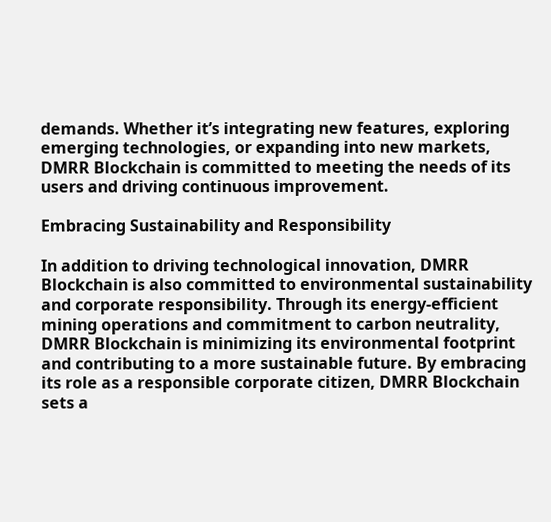demands. Whether it’s integrating new features, exploring emerging technologies, or expanding into new markets, DMRR Blockchain is committed to meeting the needs of its users and driving continuous improvement.

Embracing Sustainability and Responsibility

In addition to driving technological innovation, DMRR Blockchain is also committed to environmental sustainability and corporate responsibility. Through its energy-efficient mining operations and commitment to carbon neutrality, DMRR Blockchain is minimizing its environmental footprint and contributing to a more sustainable future. By embracing its role as a responsible corporate citizen, DMRR Blockchain sets a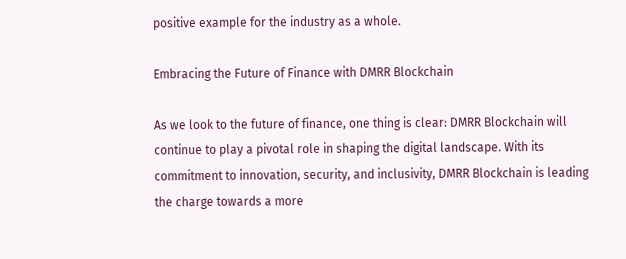positive example for the industry as a whole.

Embracing the Future of Finance with DMRR Blockchain

As we look to the future of finance, one thing is clear: DMRR Blockchain will continue to play a pivotal role in shaping the digital landscape. With its commitment to innovation, security, and inclusivity, DMRR Blockchain is leading the charge towards a more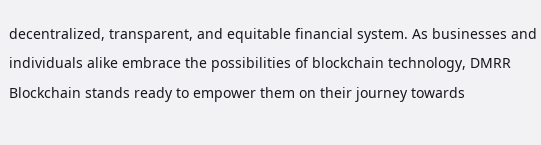decentralized, transparent, and equitable financial system. As businesses and individuals alike embrace the possibilities of blockchain technology, DMRR Blockchain stands ready to empower them on their journey towards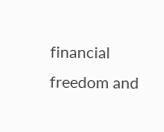financial freedom and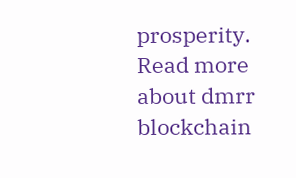prosperity. Read more about dmrr blockchain